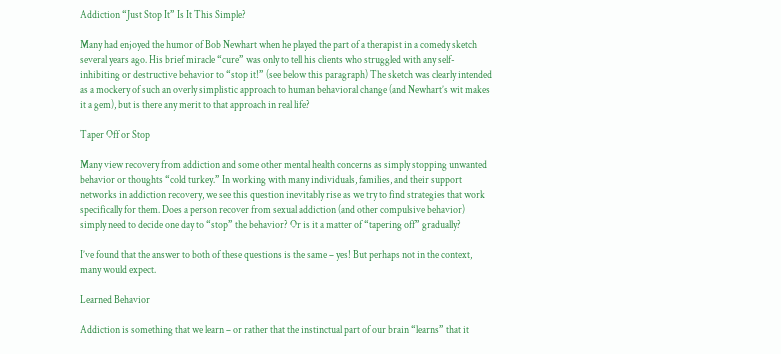Addiction “Just Stop It” Is It This Simple?

Many had enjoyed the humor of Bob Newhart when he played the part of a therapist in a comedy sketch several years ago. His brief miracle “cure” was only to tell his clients who struggled with any self-inhibiting or destructive behavior to “stop it!” (see below this paragraph) The sketch was clearly intended as a mockery of such an overly simplistic approach to human behavioral change (and Newhart’s wit makes it a gem), but is there any merit to that approach in real life?

Taper Off or Stop

Many view recovery from addiction and some other mental health concerns as simply stopping unwanted behavior or thoughts “cold turkey.” In working with many individuals, families, and their support networks in addiction recovery, we see this question inevitably rise as we try to find strategies that work specifically for them. Does a person recover from sexual addiction (and other compulsive behavior) simply need to decide one day to “stop” the behavior? Or is it a matter of “tapering off” gradually?

I’ve found that the answer to both of these questions is the same – yes! But perhaps not in the context, many would expect.

Learned Behavior

Addiction is something that we learn – or rather that the instinctual part of our brain “learns” that it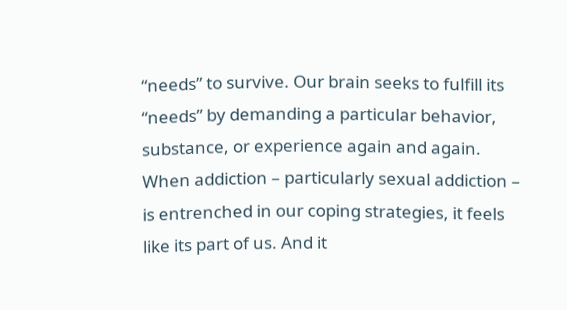“needs” to survive. Our brain seeks to fulfill its “needs” by demanding a particular behavior, substance, or experience again and again. When addiction – particularly sexual addiction – is entrenched in our coping strategies, it feels like its part of us. And it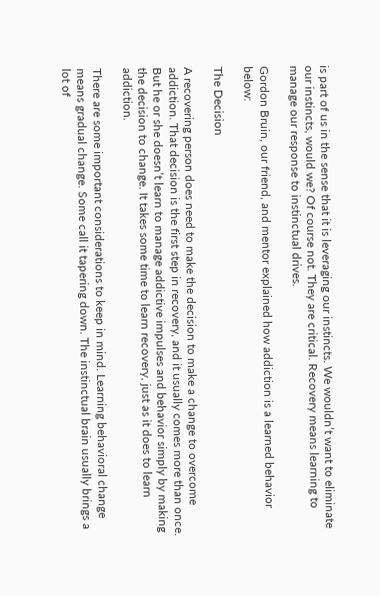is part of us in the sense that it is leveraging our instincts. We wouldn’t want to eliminate our instincts, would we? Of course not. They are critical. Recovery means learning to manage our response to instinctual drives.

Gordon Bruin, our friend, and mentor explained how addiction is a learned behavior below:

The Decision

A recovering person does need to make the decision to make a change to overcome addiction. That decision is the first step in recovery, and it usually comes more than once. But he or she doesn’t learn to manage addictive impulses and behavior simply by making the decision to change. It takes some time to learn recovery, just as it does to learn addiction.

There are some important considerations to keep in mind. Learning behavioral change means gradual change. Some call it tapering down. The instinctual brain usually brings a lot of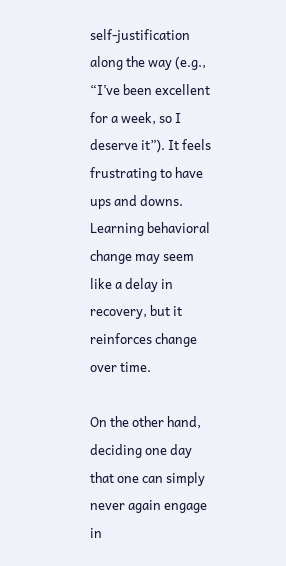self-justification along the way (e.g., “I’ve been excellent for a week, so I deserve it”). It feels frustrating to have ups and downs. Learning behavioral change may seem like a delay in recovery, but it reinforces change over time.

On the other hand, deciding one day that one can simply never again engage in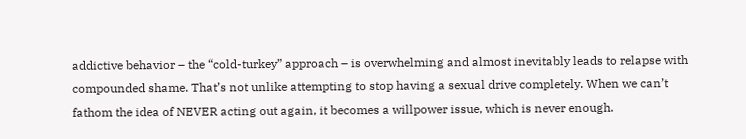addictive behavior – the “cold-turkey” approach – is overwhelming and almost inevitably leads to relapse with compounded shame. That’s not unlike attempting to stop having a sexual drive completely. When we can’t fathom the idea of NEVER acting out again, it becomes a willpower issue, which is never enough.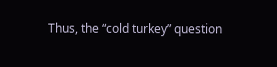Thus, the “cold turkey” question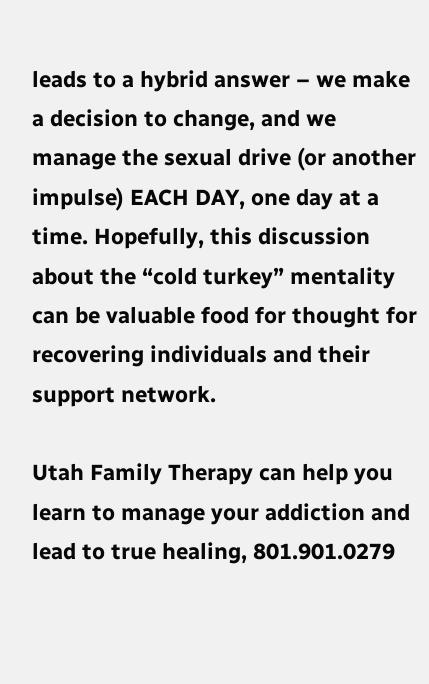leads to a hybrid answer – we make a decision to change, and we manage the sexual drive (or another impulse) EACH DAY, one day at a time. Hopefully, this discussion about the “cold turkey” mentality can be valuable food for thought for recovering individuals and their support network.

Utah Family Therapy can help you learn to manage your addiction and lead to true healing, 801.901.0279